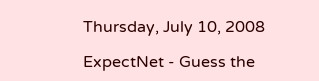Thursday, July 10, 2008

ExpectNet - Guess the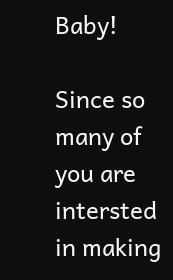Baby!

Since so many of you are intersted in making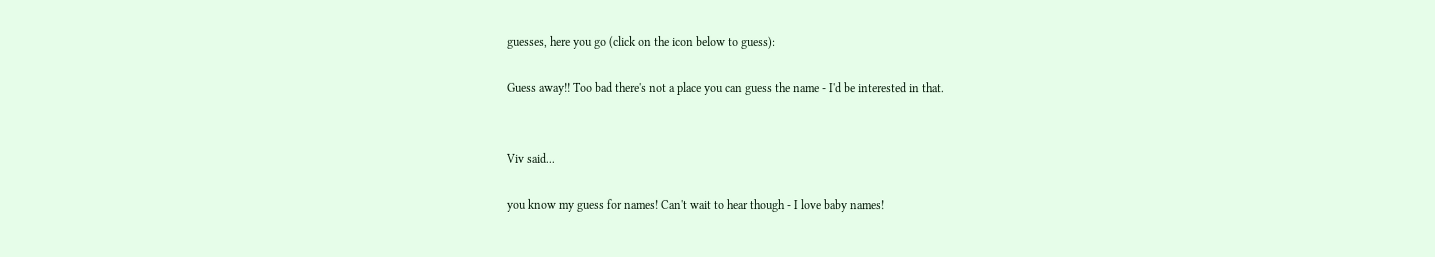guesses, here you go (click on the icon below to guess):

Guess away!! Too bad there's not a place you can guess the name - I'd be interested in that.


Viv said...

you know my guess for names! Can't wait to hear though - I love baby names!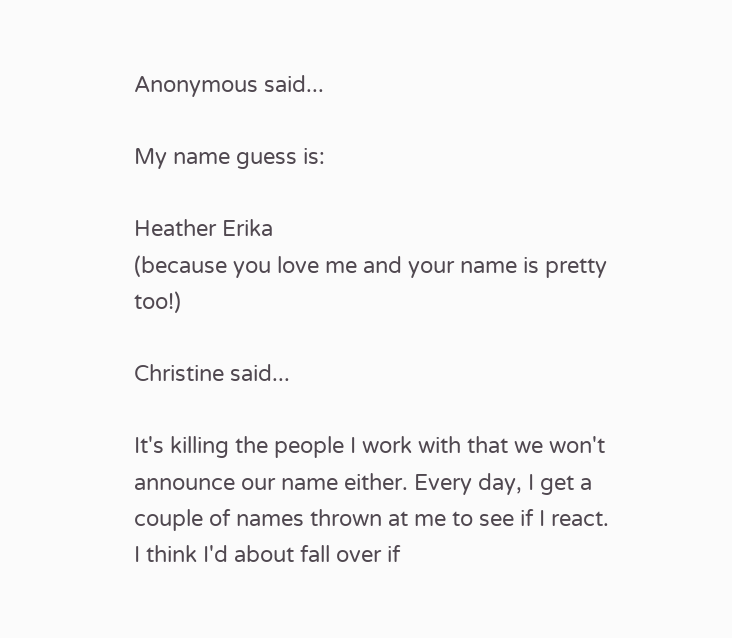Anonymous said...

My name guess is:

Heather Erika
(because you love me and your name is pretty too!)

Christine said...

It's killing the people I work with that we won't announce our name either. Every day, I get a couple of names thrown at me to see if I react. I think I'd about fall over if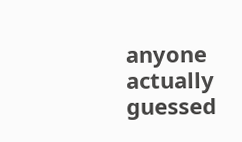anyone actually guessed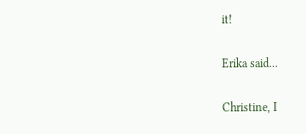it!

Erika said...

Christine, I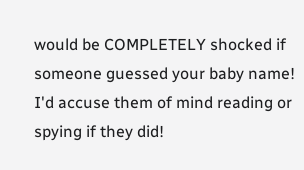would be COMPLETELY shocked if someone guessed your baby name! I'd accuse them of mind reading or spying if they did!